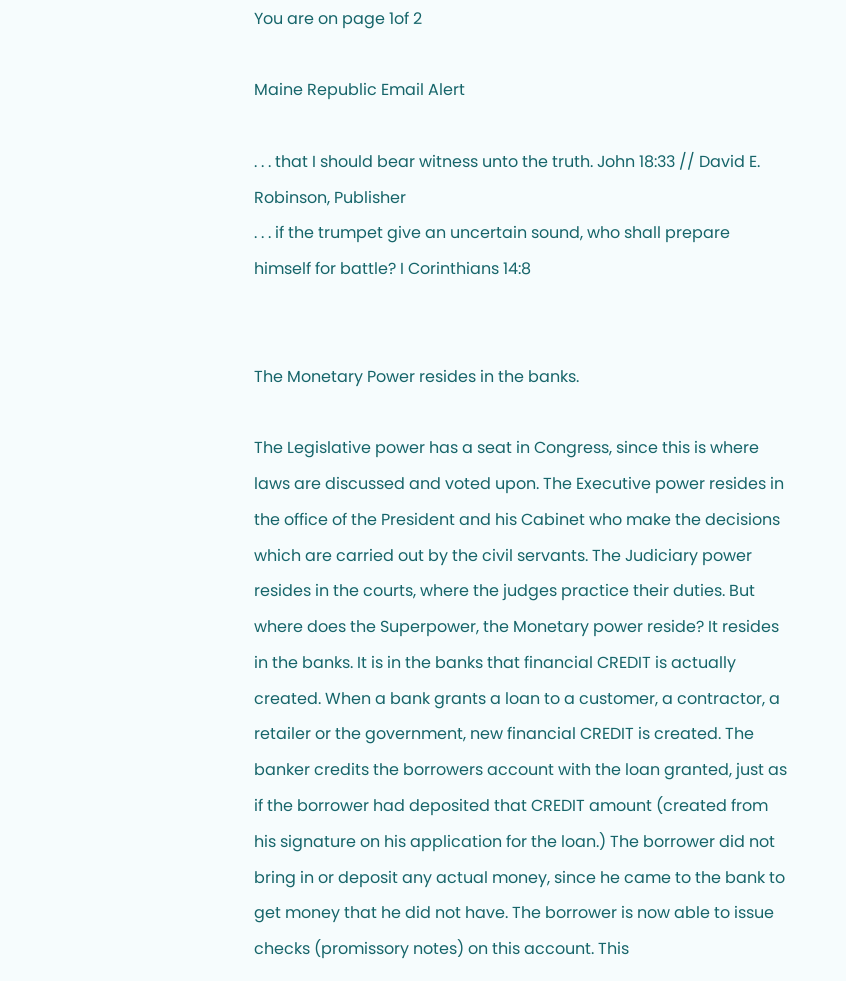You are on page 1of 2

Maine Republic Email Alert

. . . that I should bear witness unto the truth. John 18:33 // David E. Robinson, Publisher
. . . if the trumpet give an uncertain sound, who shall prepare himself for battle? I Corinthians 14:8


The Monetary Power resides in the banks.

The Legislative power has a seat in Congress, since this is where laws are discussed and voted upon. The Executive power resides in the office of the President and his Cabinet who make the decisions which are carried out by the civil servants. The Judiciary power resides in the courts, where the judges practice their duties. But where does the Superpower, the Monetary power reside? It resides in the banks. It is in the banks that financial CREDIT is actually created. When a bank grants a loan to a customer, a contractor, a retailer or the government, new financial CREDIT is created. The banker credits the borrowers account with the loan granted, just as if the borrower had deposited that CREDIT amount (created from his signature on his application for the loan.) The borrower did not bring in or deposit any actual money, since he came to the bank to get money that he did not have. The borrower is now able to issue checks (promissory notes) on this account. This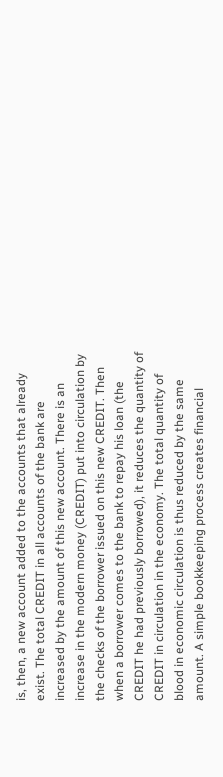is, then, a new account added to the accounts that already exist. The total CREDIT in all accounts of the bank are increased by the amount of this new account. There is an increase in the modern money (CREDIT) put into circulation by the checks of the borrower issued on this new CREDIT. Then when a borrower comes to the bank to repay his loan (the CREDIT he had previously borrowed), it reduces the quantity of CREDIT in circulation in the economy. The total quantity of blood in economic circulation is thus reduced by the same amount. A simple bookkeeping process creates financial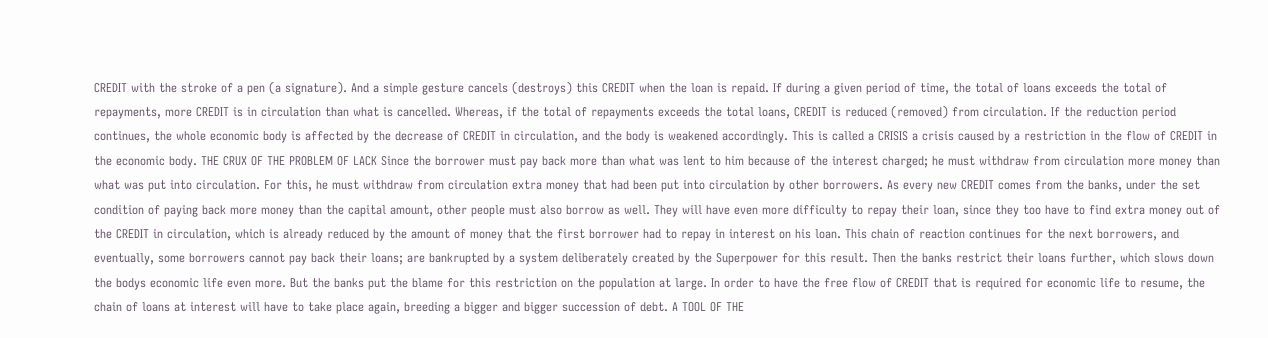CREDIT with the stroke of a pen (a signature). And a simple gesture cancels (destroys) this CREDIT when the loan is repaid. If during a given period of time, the total of loans exceeds the total of repayments, more CREDIT is in circulation than what is cancelled. Whereas, if the total of repayments exceeds the total loans, CREDIT is reduced (removed) from circulation. If the reduction period continues, the whole economic body is affected by the decrease of CREDIT in circulation, and the body is weakened accordingly. This is called a CRISIS a crisis caused by a restriction in the flow of CREDIT in the economic body. THE CRUX OF THE PROBLEM OF LACK Since the borrower must pay back more than what was lent to him because of the interest charged; he must withdraw from circulation more money than what was put into circulation. For this, he must withdraw from circulation extra money that had been put into circulation by other borrowers. As every new CREDIT comes from the banks, under the set condition of paying back more money than the capital amount, other people must also borrow as well. They will have even more difficulty to repay their loan, since they too have to find extra money out of the CREDIT in circulation, which is already reduced by the amount of money that the first borrower had to repay in interest on his loan. This chain of reaction continues for the next borrowers, and eventually, some borrowers cannot pay back their loans; are bankrupted by a system deliberately created by the Superpower for this result. Then the banks restrict their loans further, which slows down the bodys economic life even more. But the banks put the blame for this restriction on the population at large. In order to have the free flow of CREDIT that is required for economic life to resume, the chain of loans at interest will have to take place again, breeding a bigger and bigger succession of debt. A TOOL OF THE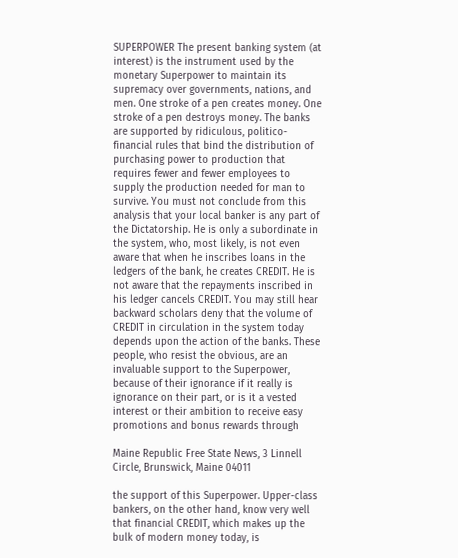SUPERPOWER The present banking system (at interest) is the instrument used by the monetary Superpower to maintain its supremacy over governments, nations, and men. One stroke of a pen creates money. One stroke of a pen destroys money. The banks are supported by ridiculous, politico-financial rules that bind the distribution of purchasing power to production that requires fewer and fewer employees to supply the production needed for man to survive. You must not conclude from this analysis that your local banker is any part of the Dictatorship. He is only a subordinate in the system, who, most likely, is not even aware that when he inscribes loans in the ledgers of the bank, he creates CREDIT. He is not aware that the repayments inscribed in his ledger cancels CREDIT. You may still hear backward scholars deny that the volume of CREDIT in circulation in the system today depends upon the action of the banks. These people, who resist the obvious, are an invaluable support to the Superpower, because of their ignorance if it really is ignorance on their part, or is it a vested interest or their ambition to receive easy promotions and bonus rewards through

Maine Republic Free State News, 3 Linnell Circle, Brunswick, Maine 04011

the support of this Superpower. Upper-class bankers, on the other hand, know very well that financial CREDIT, which makes up the bulk of modern money today, is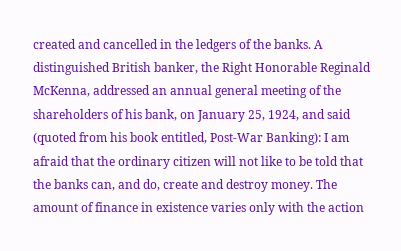created and cancelled in the ledgers of the banks. A distinguished British banker, the Right Honorable Reginald McKenna, addressed an annual general meeting of the shareholders of his bank, on January 25, 1924, and said (quoted from his book entitled, Post-War Banking): I am afraid that the ordinary citizen will not like to be told that the banks can, and do, create and destroy money. The amount of finance in existence varies only with the action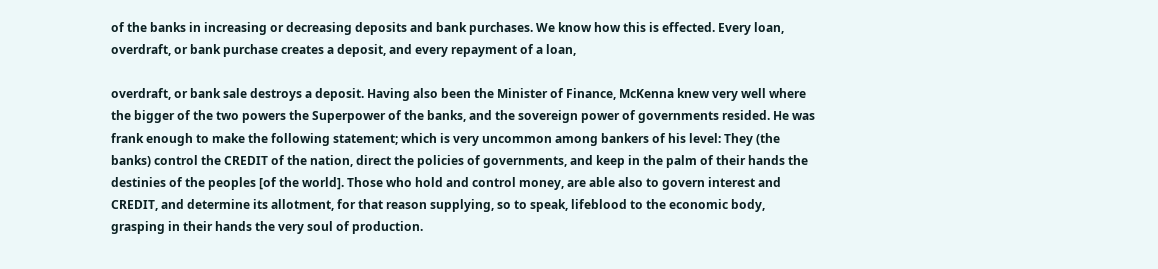of the banks in increasing or decreasing deposits and bank purchases. We know how this is effected. Every loan, overdraft, or bank purchase creates a deposit, and every repayment of a loan,

overdraft, or bank sale destroys a deposit. Having also been the Minister of Finance, McKenna knew very well where the bigger of the two powers the Superpower of the banks, and the sovereign power of governments resided. He was frank enough to make the following statement; which is very uncommon among bankers of his level: They (the banks) control the CREDIT of the nation, direct the policies of governments, and keep in the palm of their hands the destinies of the peoples [of the world]. Those who hold and control money, are able also to govern interest and CREDIT, and determine its allotment, for that reason supplying, so to speak, lifeblood to the economic body, grasping in their hands the very soul of production.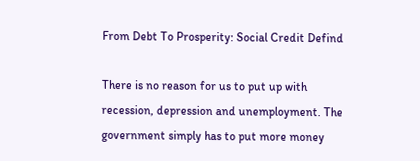From Debt To Prosperity: Social Credit Defind

There is no reason for us to put up with recession, depression and unemployment. The government simply has to put more money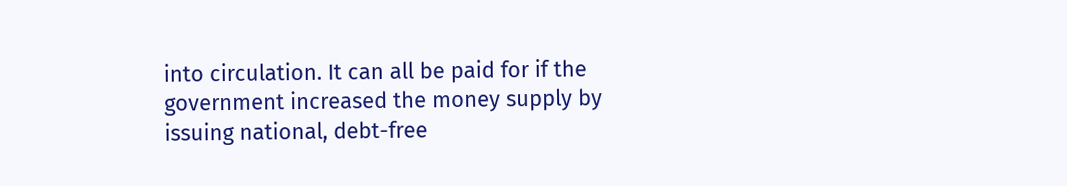into circulation. It can all be paid for if the government increased the money supply by issuing national, debt-free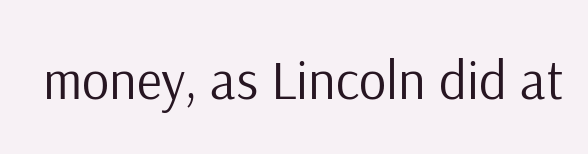money, as Lincoln did at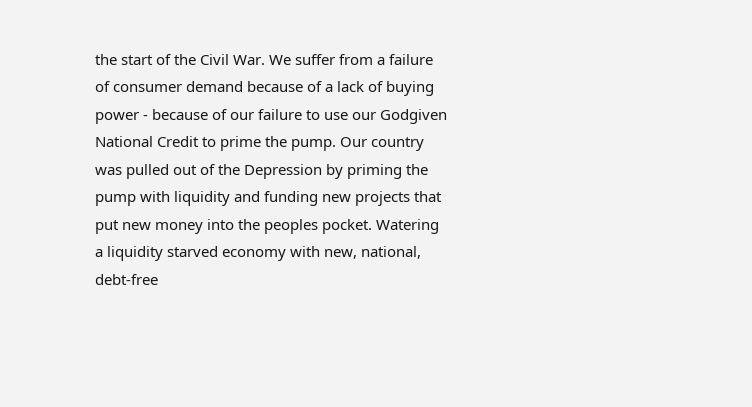the start of the Civil War. We suffer from a failure of consumer demand because of a lack of buying power - because of our failure to use our Godgiven National Credit to prime the pump. Our country was pulled out of the Depression by priming the pump with liquidity and funding new projects that put new money into the peoples pocket. Watering a liquidity starved economy with new, national, debt-free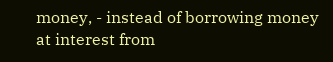money, - instead of borrowing money at interest from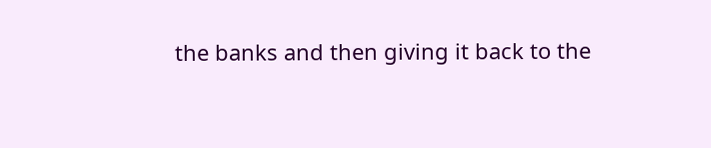the banks and then giving it back to the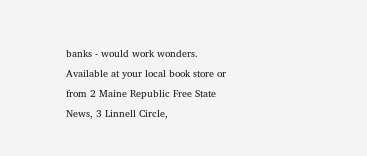banks - would work wonders. Available at your local book store or from 2 Maine Republic Free State News, 3 Linnell Circle,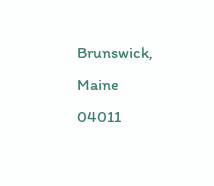Brunswick, Maine 04011